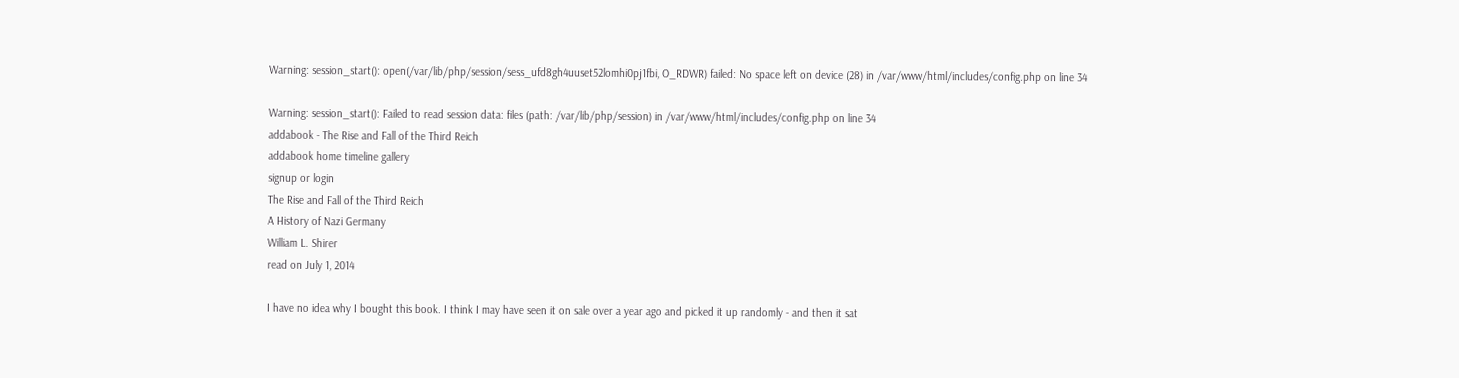Warning: session_start(): open(/var/lib/php/session/sess_ufd8gh4uuset52lomhi0pj1fbi, O_RDWR) failed: No space left on device (28) in /var/www/html/includes/config.php on line 34

Warning: session_start(): Failed to read session data: files (path: /var/lib/php/session) in /var/www/html/includes/config.php on line 34
addabook - The Rise and Fall of the Third Reich
addabook home timeline gallery
signup or login
The Rise and Fall of the Third Reich
A History of Nazi Germany
William L. Shirer
read on July 1, 2014

I have no idea why I bought this book. I think I may have seen it on sale over a year ago and picked it up randomly - and then it sat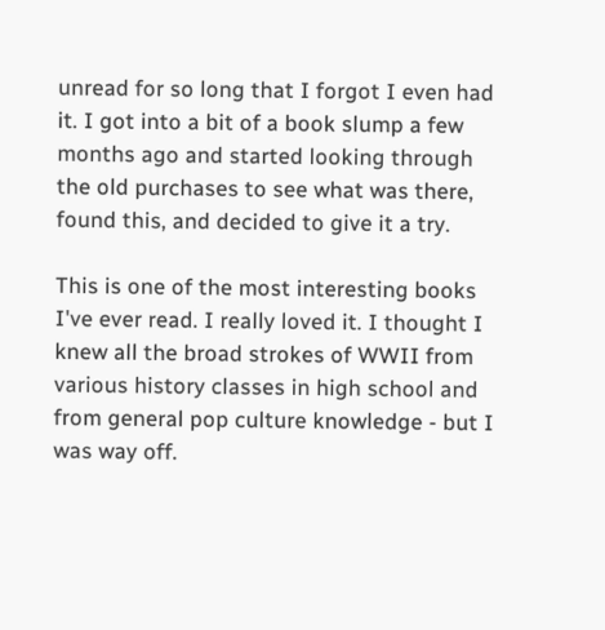unread for so long that I forgot I even had it. I got into a bit of a book slump a few months ago and started looking through the old purchases to see what was there, found this, and decided to give it a try.

This is one of the most interesting books I've ever read. I really loved it. I thought I knew all the broad strokes of WWII from various history classes in high school and from general pop culture knowledge - but I was way off.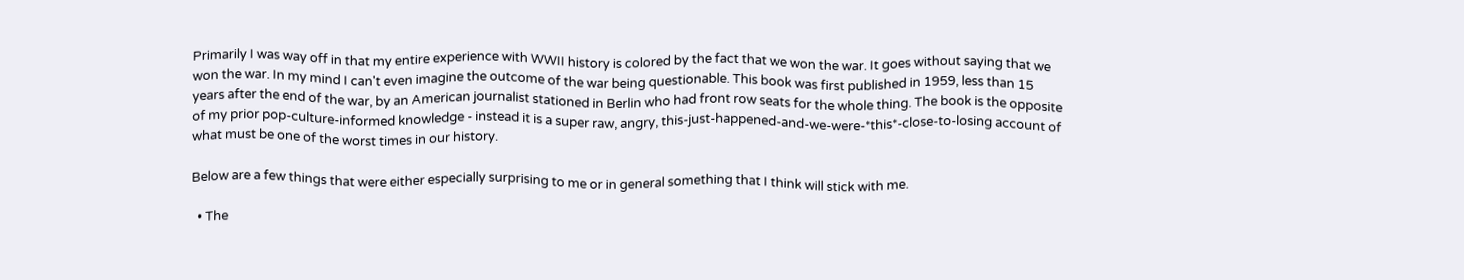Primarily I was way off in that my entire experience with WWII history is colored by the fact that we won the war. It goes without saying that we won the war. In my mind I can't even imagine the outcome of the war being questionable. This book was first published in 1959, less than 15 years after the end of the war, by an American journalist stationed in Berlin who had front row seats for the whole thing. The book is the opposite of my prior pop-culture-informed knowledge - instead it is a super raw, angry, this-just-happened-and-we-were-*this*-close-to-losing account of what must be one of the worst times in our history.

Below are a few things that were either especially surprising to me or in general something that I think will stick with me.

  • The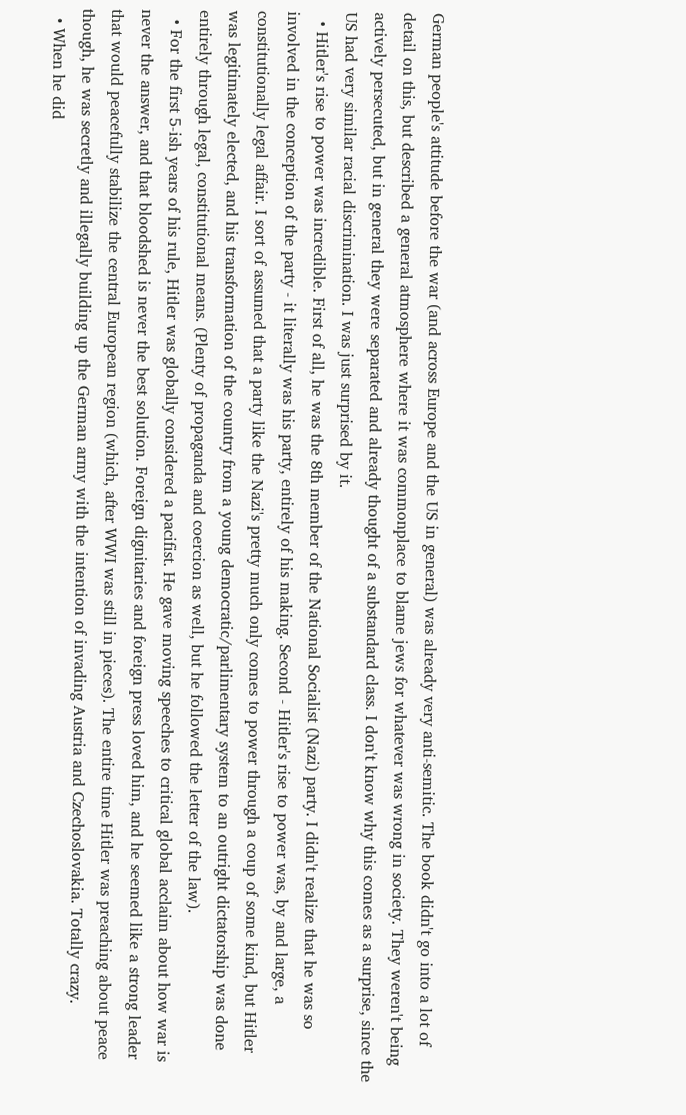German people's attitude before the war (and across Europe and the US in general) was already very anti-semitic. The book didn't go into a lot of detail on this, but described a general atmosphere where it was commonplace to blame jews for whatever was wrong in society. They weren't being actively persecuted, but in general they were separated and already thought of a substandard class. I don't know why this comes as a surprise, since the US had very similar racial discrimination. I was just surprised by it.
  • Hitler's rise to power was incredible. First of all, he was the 8th member of the National Socialist (Nazi) party. I didn't realize that he was so involved in the conception of the party - it literally was his party, entirely of his making. Second - Hitler's rise to power was, by and large, a constitutionally legal affair. I sort of assumed that a party like the Nazi's pretty much only comes to power through a coup of some kind, but Hitler was legitimately elected, and his transformation of the country from a young democratic/parlimentary system to an outright dictatorship was done entirely through legal, constitutional means. (Plenty of propaganda and coercion as well, but he followed the letter of the law).
  • For the first 5-ish years of his rule, Hitler was globally considered a pacifist. He gave moving speeches to critical global acclaim about how war is never the answer, and that bloodshed is never the best solution. Foreign dignitaries and foreign press loved him, and he seemed like a strong leader that would peacefully stabilize the central European region (which, after WWI was still in pieces). The entire time Hitler was preaching about peace though, he was secretly and illegally building up the German army with the intention of invading Austria and Czechoslovakia. Totally crazy.
  • When he did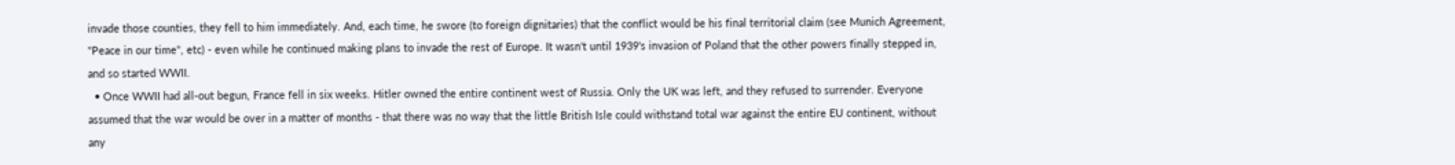invade those counties, they fell to him immediately. And, each time, he swore (to foreign dignitaries) that the conflict would be his final territorial claim (see Munich Agreement, "Peace in our time", etc) - even while he continued making plans to invade the rest of Europe. It wasn't until 1939's invasion of Poland that the other powers finally stepped in, and so started WWII.
  • Once WWII had all-out begun, France fell in six weeks. Hitler owned the entire continent west of Russia. Only the UK was left, and they refused to surrender. Everyone assumed that the war would be over in a matter of months - that there was no way that the little British Isle could withstand total war against the entire EU continent, without any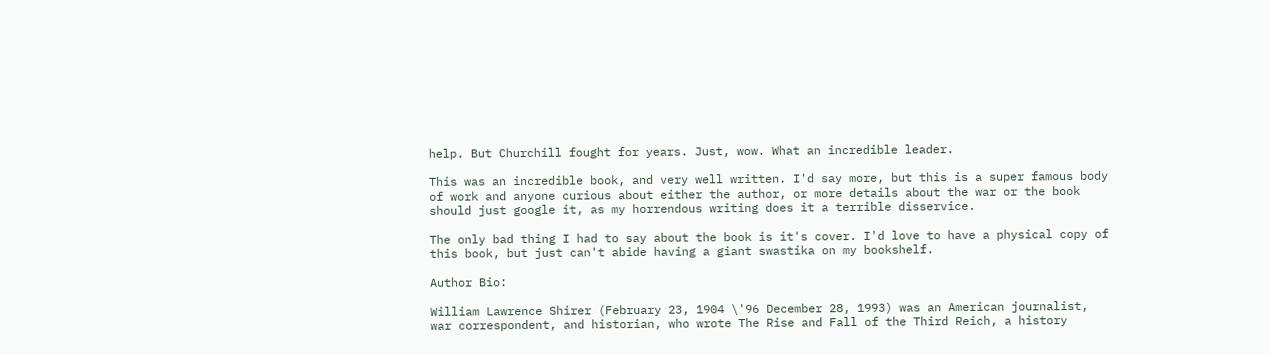help. But Churchill fought for years. Just, wow. What an incredible leader.

This was an incredible book, and very well written. I'd say more, but this is a super famous body of work and anyone curious about either the author, or more details about the war or the book should just google it, as my horrendous writing does it a terrible disservice.

The only bad thing I had to say about the book is it's cover. I'd love to have a physical copy of this book, but just can't abide having a giant swastika on my bookshelf.

Author Bio:

William Lawrence Shirer (February 23, 1904 \'96 December 28, 1993) was an American journalist, war correspondent, and historian, who wrote The Rise and Fall of the Third Reich, a history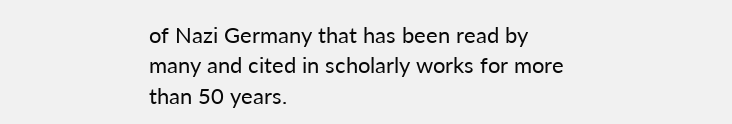of Nazi Germany that has been read by many and cited in scholarly works for more than 50 years.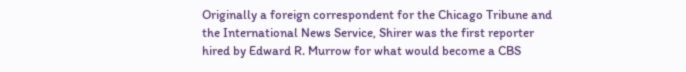Originally a foreign correspondent for the Chicago Tribune and the International News Service, Shirer was the first reporter hired by Edward R. Murrow for what would become a CBS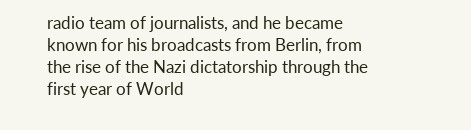radio team of journalists, and he became known for his broadcasts from Berlin, from the rise of the Nazi dictatorship through the first year of World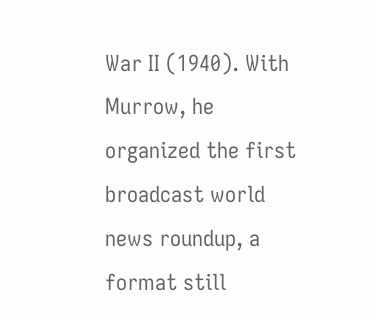War II (1940). With Murrow, he organized the first broadcast world news roundup, a format still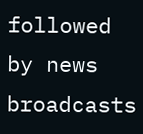followed by news broadcasts